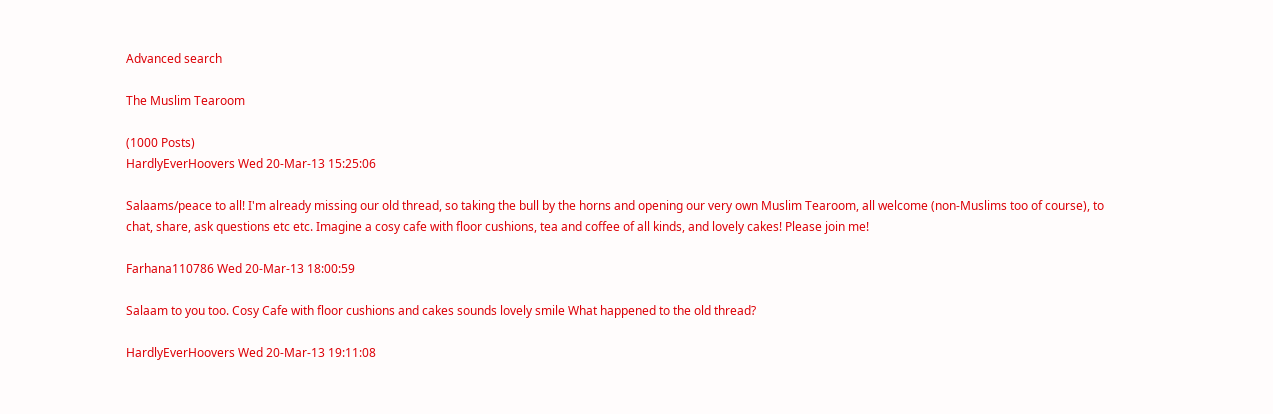Advanced search

The Muslim Tearoom

(1000 Posts)
HardlyEverHoovers Wed 20-Mar-13 15:25:06

Salaams/peace to all! I'm already missing our old thread, so taking the bull by the horns and opening our very own Muslim Tearoom, all welcome (non-Muslims too of course), to chat, share, ask questions etc etc. Imagine a cosy cafe with floor cushions, tea and coffee of all kinds, and lovely cakes! Please join me!

Farhana110786 Wed 20-Mar-13 18:00:59

Salaam to you too. Cosy Cafe with floor cushions and cakes sounds lovely smile What happened to the old thread?

HardlyEverHoovers Wed 20-Mar-13 19:11:08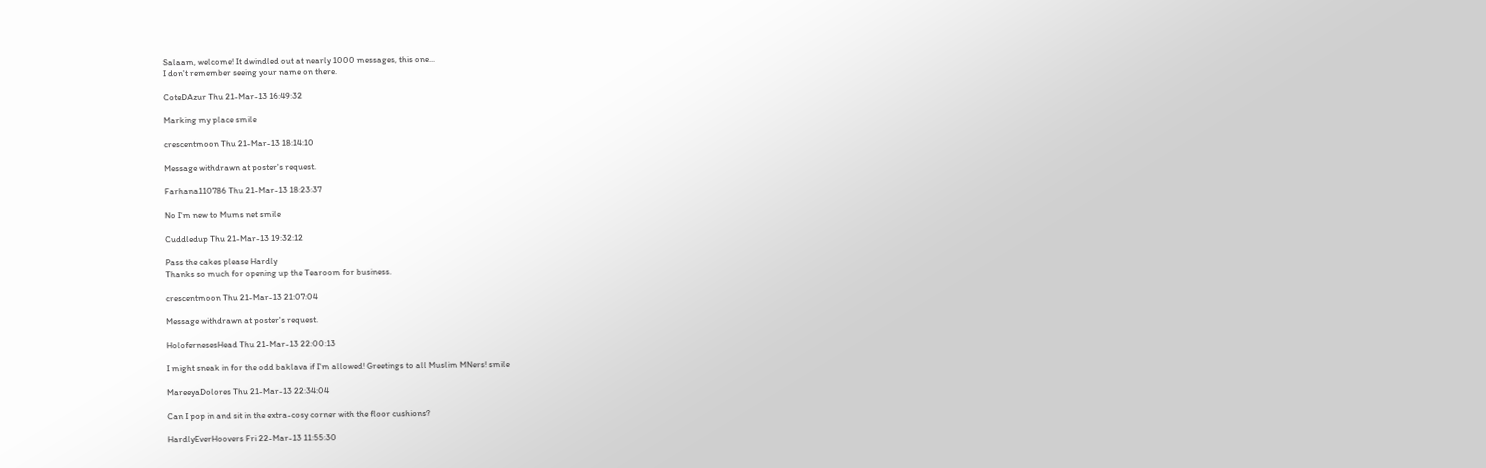Salaam, welcome! It dwindled out at nearly 1000 messages, this one...
I don't remember seeing your name on there.

CoteDAzur Thu 21-Mar-13 16:49:32

Marking my place smile

crescentmoon Thu 21-Mar-13 18:14:10

Message withdrawn at poster's request.

Farhana110786 Thu 21-Mar-13 18:23:37

No I'm new to Mums net smile

Cuddledup Thu 21-Mar-13 19:32:12

Pass the cakes please Hardly
Thanks so much for opening up the Tearoom for business.

crescentmoon Thu 21-Mar-13 21:07:04

Message withdrawn at poster's request.

HolofernesesHead Thu 21-Mar-13 22:00:13

I might sneak in for the odd baklava if I'm allowed! Greetings to all Muslim MNers! smile

MareeyaDolores Thu 21-Mar-13 22:34:04

Can I pop in and sit in the extra-cosy corner with the floor cushions?

HardlyEverHoovers Fri 22-Mar-13 11:55:30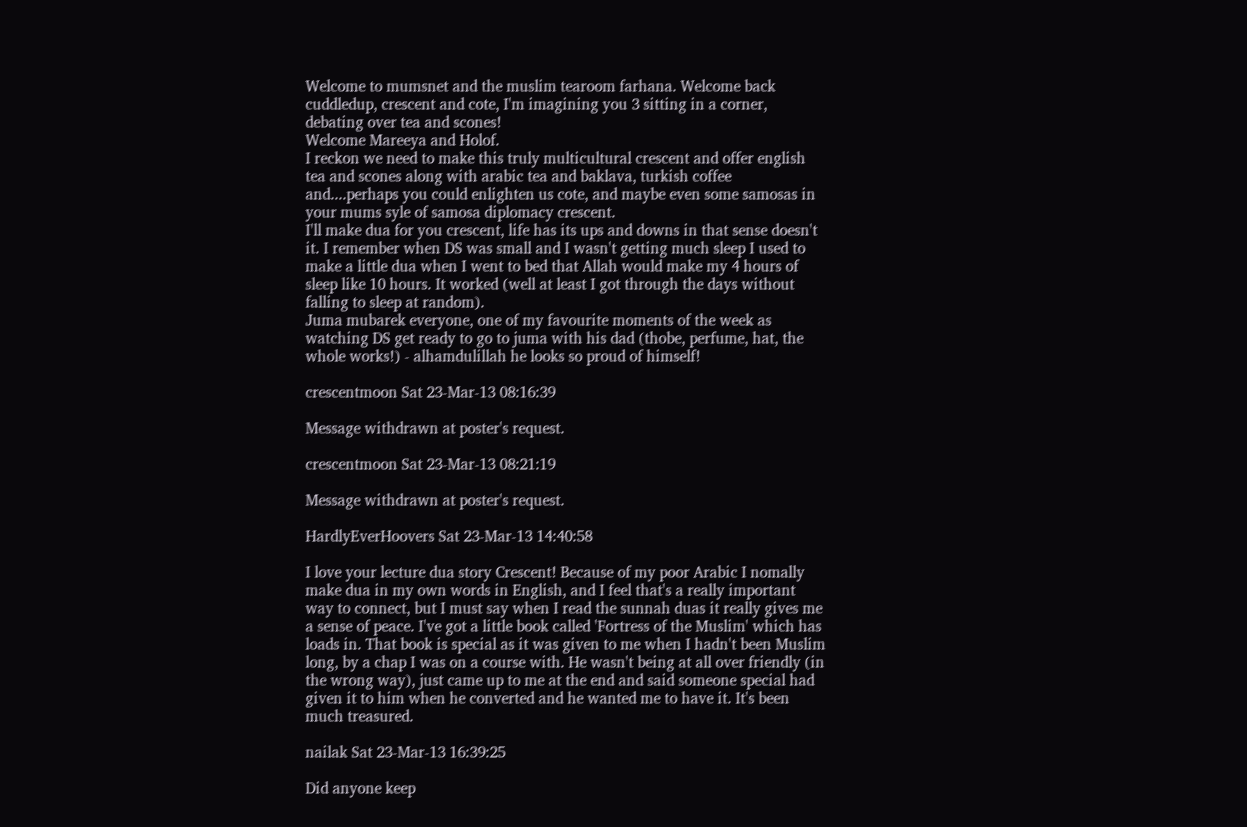Welcome to mumsnet and the muslim tearoom farhana. Welcome back cuddledup, crescent and cote, I'm imagining you 3 sitting in a corner, debating over tea and scones!
Welcome Mareeya and Holof.
I reckon we need to make this truly multicultural crescent and offer english tea and scones along with arabic tea and baklava, turkish coffee and....perhaps you could enlighten us cote, and maybe even some samosas in your mums syle of samosa diplomacy crescent.
I'll make dua for you crescent, life has its ups and downs in that sense doesn't it. I remember when DS was small and I wasn't getting much sleep I used to make a little dua when I went to bed that Allah would make my 4 hours of sleep like 10 hours. It worked (well at least I got through the days without falling to sleep at random).
Juma mubarek everyone, one of my favourite moments of the week as watching DS get ready to go to juma with his dad (thobe, perfume, hat, the whole works!) - alhamdulillah he looks so proud of himself!

crescentmoon Sat 23-Mar-13 08:16:39

Message withdrawn at poster's request.

crescentmoon Sat 23-Mar-13 08:21:19

Message withdrawn at poster's request.

HardlyEverHoovers Sat 23-Mar-13 14:40:58

I love your lecture dua story Crescent! Because of my poor Arabic I nomally make dua in my own words in English, and I feel that's a really important way to connect, but I must say when I read the sunnah duas it really gives me a sense of peace. I've got a little book called 'Fortress of the Muslim' which has loads in. That book is special as it was given to me when I hadn't been Muslim long, by a chap I was on a course with. He wasn't being at all over friendly (in the wrong way), just came up to me at the end and said someone special had given it to him when he converted and he wanted me to have it. It's been much treasured.

nailak Sat 23-Mar-13 16:39:25

Did anyone keep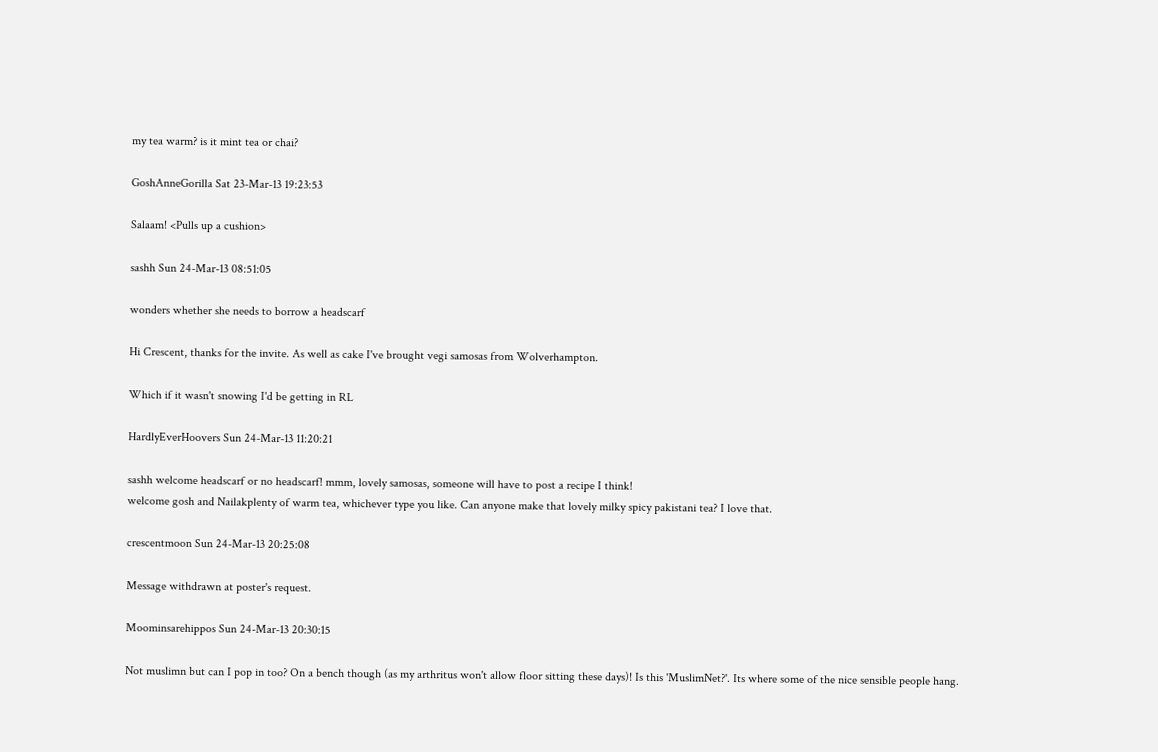my tea warm? is it mint tea or chai?

GoshAnneGorilla Sat 23-Mar-13 19:23:53

Salaam! <Pulls up a cushion>

sashh Sun 24-Mar-13 08:51:05

wonders whether she needs to borrow a headscarf

Hi Crescent, thanks for the invite. As well as cake I've brought vegi samosas from Wolverhampton.

Which if it wasn't snowing I'd be getting in RL

HardlyEverHoovers Sun 24-Mar-13 11:20:21

sashh welcome headscarf or no headscarf! mmm, lovely samosas, someone will have to post a recipe I think!
welcome gosh and Nailakplenty of warm tea, whichever type you like. Can anyone make that lovely milky spicy pakistani tea? I love that.

crescentmoon Sun 24-Mar-13 20:25:08

Message withdrawn at poster's request.

Moominsarehippos Sun 24-Mar-13 20:30:15

Not muslimn but can I pop in too? On a bench though (as my arthritus won't allow floor sitting these days)! Is this 'MuslimNet?'. Its where some of the nice sensible people hang.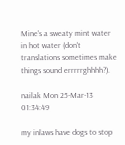Mine's a sweaty mint water in hot water (don't translations sometimes make things sound errrrrghhhh?).

nailak Mon 25-Mar-13 01:34:49

my inlaws have dogs to stop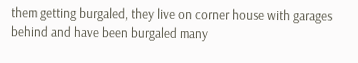them getting burgaled, they live on corner house with garages behind and have been burgaled many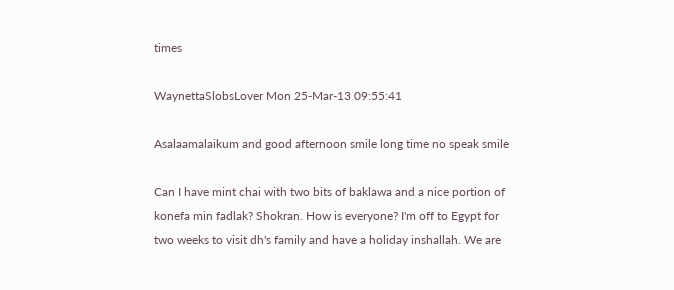times

WaynettaSlobsLover Mon 25-Mar-13 09:55:41

Asalaamalaikum and good afternoon smile long time no speak smile

Can I have mint chai with two bits of baklawa and a nice portion of konefa min fadlak? Shokran. How is everyone? I'm off to Egypt for two weeks to visit dh's family and have a holiday inshallah. We are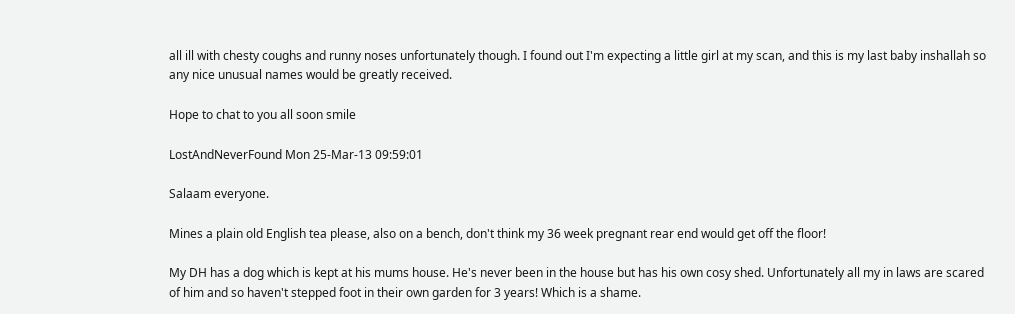all ill with chesty coughs and runny noses unfortunately though. I found out I'm expecting a little girl at my scan, and this is my last baby inshallah so any nice unusual names would be greatly received.

Hope to chat to you all soon smile

LostAndNeverFound Mon 25-Mar-13 09:59:01

Salaam everyone.

Mines a plain old English tea please, also on a bench, don't think my 36 week pregnant rear end would get off the floor!

My DH has a dog which is kept at his mums house. He's never been in the house but has his own cosy shed. Unfortunately all my in laws are scared of him and so haven't stepped foot in their own garden for 3 years! Which is a shame.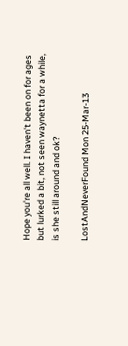Hope you're all well. I haven't been on for ages but lurked a bit, not seen waynetta for a while, is she still around and ok?

LostAndNeverFound Mon 25-Mar-13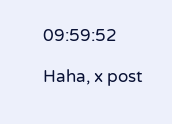09:59:52

Haha, x post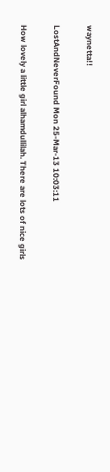waynetta!!

LostAndNeverFound Mon 25-Mar-13 10:03:11

How lovely a little girl alhamdullilah. There are lots of nice girls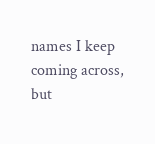names I keep coming across, but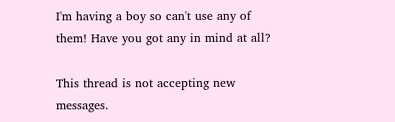I'm having a boy so can't use any of them! Have you got any in mind at all?

This thread is not accepting new messages.